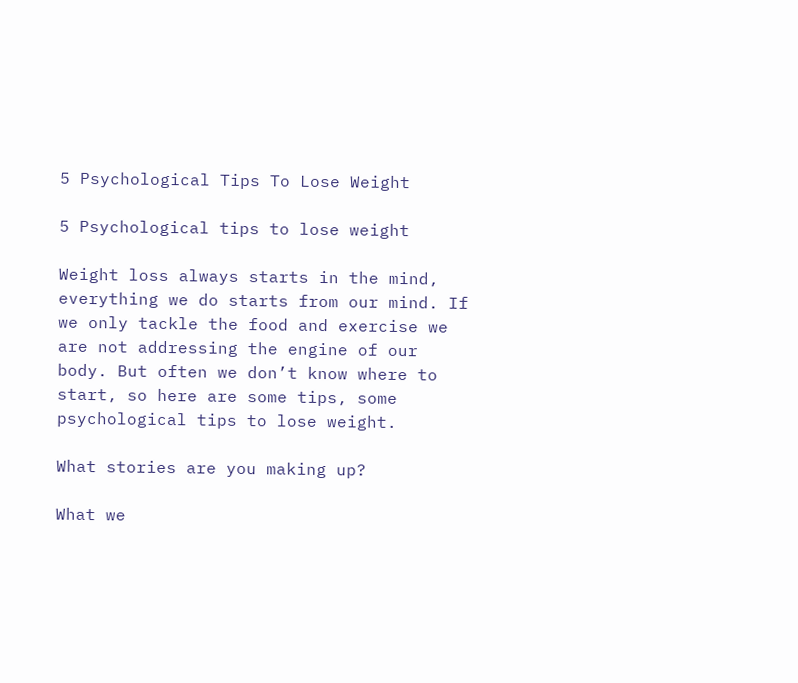5 Psychological Tips To Lose Weight

5 Psychological tips to lose weight

Weight loss always starts in the mind, everything we do starts from our mind. If we only tackle the food and exercise we are not addressing the engine of our body. But often we don’t know where to start, so here are some tips, some psychological tips to lose weight.

What stories are you making up?

What we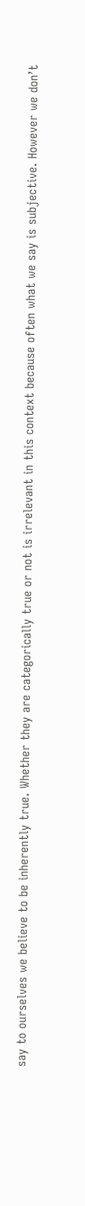say to ourselves we believe to be inherently true. Whether they are categorically true or not is irrelevant in this context because often what we say is subjective. However we don’t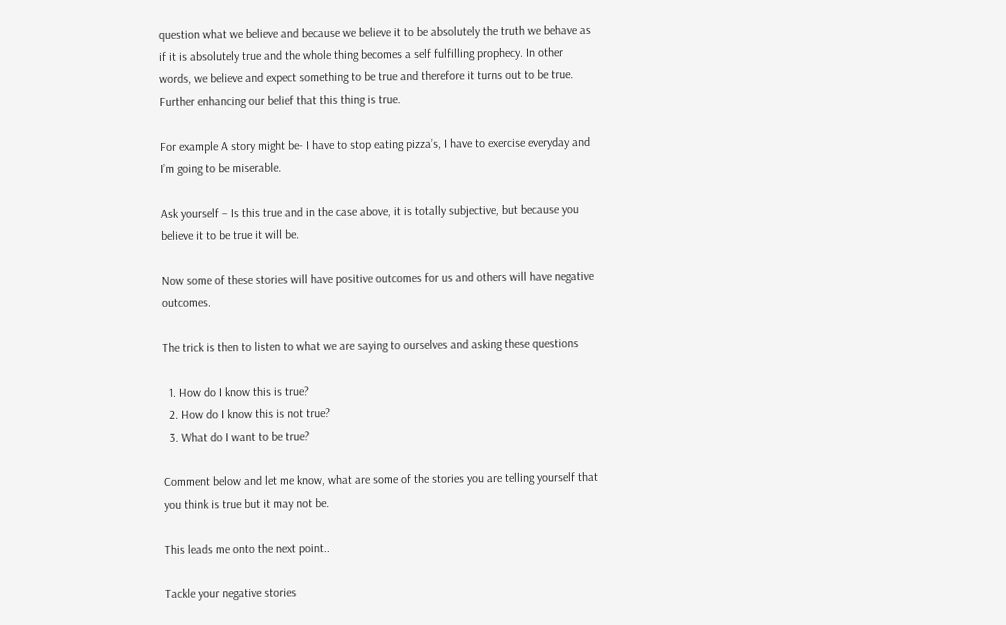question what we believe and because we believe it to be absolutely the truth we behave as if it is absolutely true and the whole thing becomes a self fulfilling prophecy. In other words, we believe and expect something to be true and therefore it turns out to be true. Further enhancing our belief that this thing is true.

For example A story might be- I have to stop eating pizza’s, I have to exercise everyday and I’m going to be miserable.

Ask yourself – Is this true and in the case above, it is totally subjective, but because you believe it to be true it will be.

Now some of these stories will have positive outcomes for us and others will have negative outcomes.

The trick is then to listen to what we are saying to ourselves and asking these questions

  1. How do I know this is true?
  2. How do I know this is not true?
  3. What do I want to be true?

Comment below and let me know, what are some of the stories you are telling yourself that you think is true but it may not be.

This leads me onto the next point..

Tackle your negative stories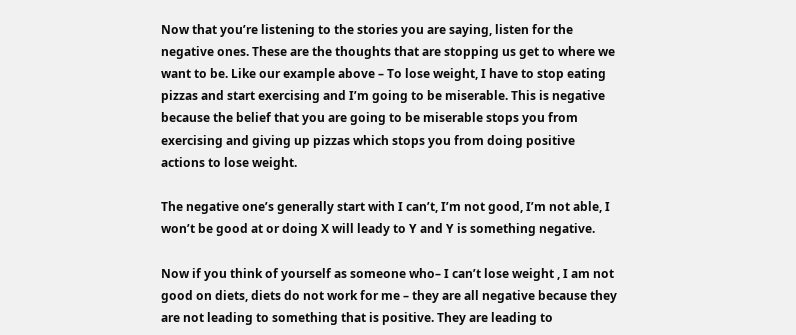Now that you’re listening to the stories you are saying, listen for the negative ones. These are the thoughts that are stopping us get to where we want to be. Like our example above – To lose weight, I have to stop eating pizzas and start exercising and I’m going to be miserable. This is negative because the belief that you are going to be miserable stops you from exercising and giving up pizzas which stops you from doing positive actions to lose weight.

The negative one’s generally start with I can’t, I’m not good, I’m not able, I won’t be good at or doing X will leady to Y and Y is something negative.

Now if you think of yourself as someone who– I can’t lose weight , I am not good on diets, diets do not work for me – they are all negative because they are not leading to something that is positive. They are leading to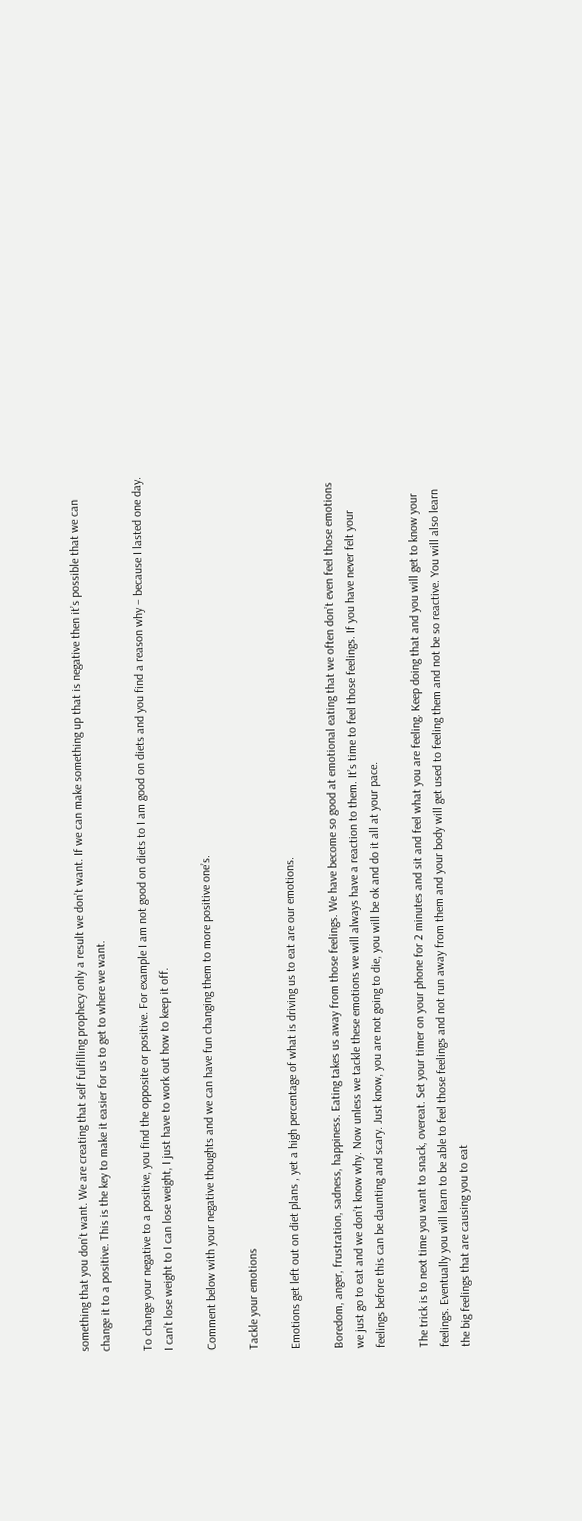something that you don’t want. We are creating that self fulfilling prophecy only a result we don’t want. If we can make something up that is negative then it’s possible that we can change it to a positive. This is the key to make it easier for us to get to where we want.

To change your negative to a positive, you find the opposite or positive. For example I am not good on diets to I am good on diets and you find a reason why – because I lasted one day. I can’t lose weight to I can lose weight, I just have to work out how to keep it off.

Comment below with your negative thoughts and we can have fun changing them to more positive one’s.

Tackle your emotions

Emotions get left out on diet plans , yet a high percentage of what is driving us to eat are our emotions.

Boredom, anger, frustration, sadness, happiness. Eating takes us away from those feelings. We have become so good at emotional eating that we often don’t even feel those emotions we just go to eat and we don’t know why. Now unless we tackle these emotions we will always have a reaction to them. It’s time to feel those feelings. If you have never felt your feelings before this can be daunting and scary. Just know, you are not going to die, you will be ok and do it all at your pace.

The trick is to next time you want to snack, overeat. Set your timer on your phone for 2 minutes and sit and feel what you are feeling. Keep doing that and you will get to know your feelings. Eventually you will learn to be able to feel those feelings and not run away from them and your body will get used to feeling them and not be so reactive. You will also learn the big feelings that are causing you to eat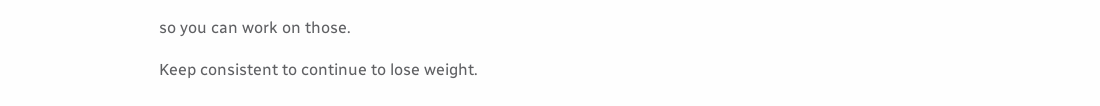so you can work on those.

Keep consistent to continue to lose weight.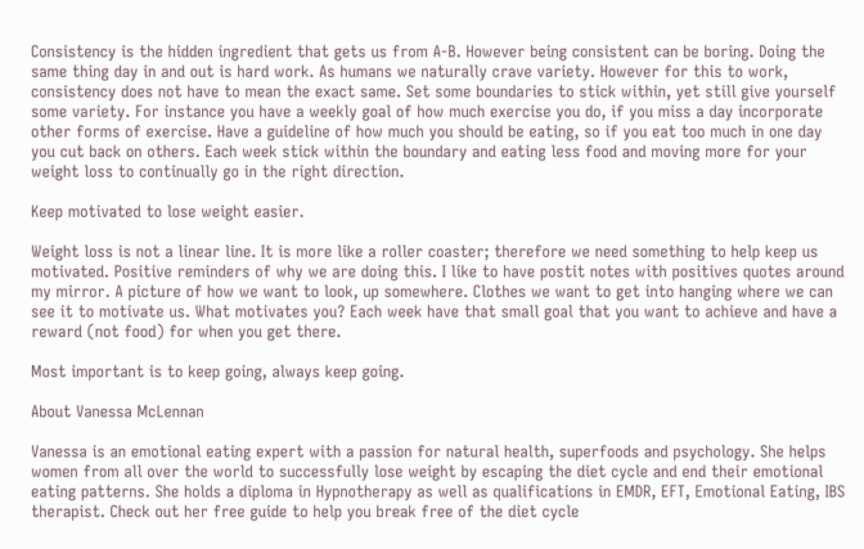Consistency is the hidden ingredient that gets us from A-B. However being consistent can be boring. Doing the same thing day in and out is hard work. As humans we naturally crave variety. However for this to work, consistency does not have to mean the exact same. Set some boundaries to stick within, yet still give yourself some variety. For instance you have a weekly goal of how much exercise you do, if you miss a day incorporate other forms of exercise. Have a guideline of how much you should be eating, so if you eat too much in one day you cut back on others. Each week stick within the boundary and eating less food and moving more for your weight loss to continually go in the right direction.

Keep motivated to lose weight easier.

Weight loss is not a linear line. It is more like a roller coaster; therefore we need something to help keep us motivated. Positive reminders of why we are doing this. I like to have postit notes with positives quotes around my mirror. A picture of how we want to look, up somewhere. Clothes we want to get into hanging where we can see it to motivate us. What motivates you? Each week have that small goal that you want to achieve and have a reward (not food) for when you get there.

Most important is to keep going, always keep going.

About Vanessa McLennan

Vanessa is an emotional eating expert with a passion for natural health, superfoods and psychology. She helps women from all over the world to successfully lose weight by escaping the diet cycle and end their emotional eating patterns. She holds a diploma in Hypnotherapy as well as qualifications in EMDR, EFT, Emotional Eating, IBS therapist. Check out her free guide to help you break free of the diet cycle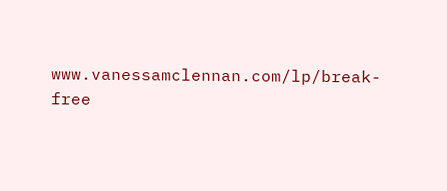www.vanessamclennan.com/lp/break-free